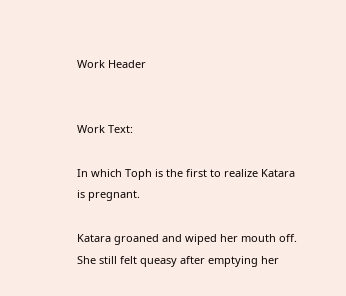Work Header


Work Text:

In which Toph is the first to realize Katara is pregnant.

Katara groaned and wiped her mouth off. She still felt queasy after emptying her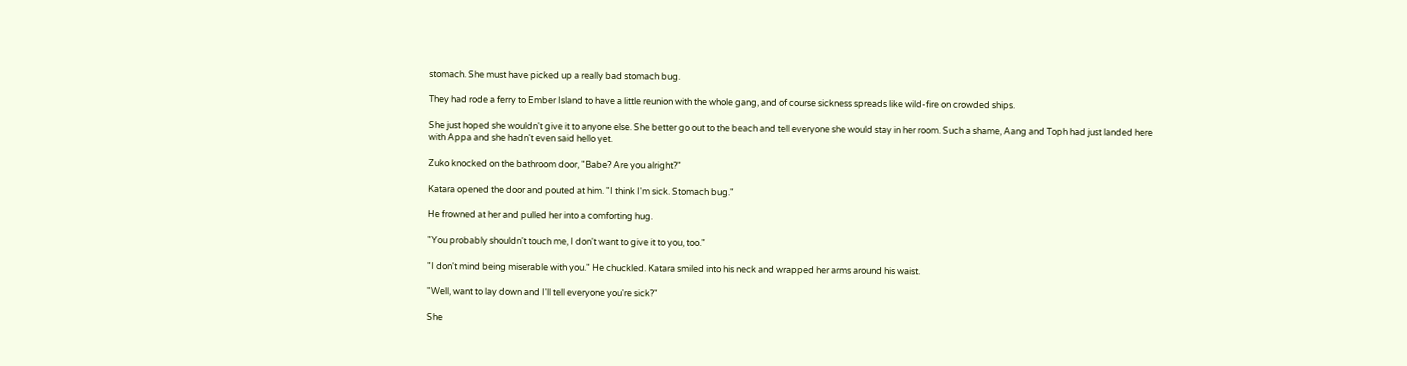stomach. She must have picked up a really bad stomach bug.

They had rode a ferry to Ember Island to have a little reunion with the whole gang, and of course sickness spreads like wild-fire on crowded ships.

She just hoped she wouldn't give it to anyone else. She better go out to the beach and tell everyone she would stay in her room. Such a shame, Aang and Toph had just landed here with Appa and she hadn't even said hello yet.

Zuko knocked on the bathroom door, "Babe? Are you alright?"

Katara opened the door and pouted at him. "I think I'm sick. Stomach bug."

He frowned at her and pulled her into a comforting hug.

"You probably shouldn't touch me, I don't want to give it to you, too."

"I don't mind being miserable with you." He chuckled. Katara smiled into his neck and wrapped her arms around his waist.

"Well, want to lay down and I'll tell everyone you're sick?"

She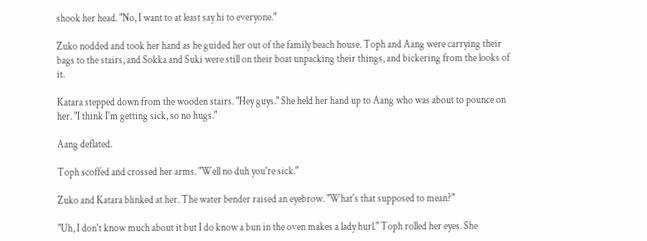shook her head. "No, I want to at least say hi to everyone."

Zuko nodded and took her hand as he guided her out of the family beach house. Toph and Aang were carrying their bags to the stairs, and Sokka and Suki were still on their boat unpacking their things, and bickering from the looks of it.

Katara stepped down from the wooden stairs. "Hey guys." She held her hand up to Aang who was about to pounce on her. "I think I'm getting sick, so no hugs."

Aang deflated.

Toph scoffed and crossed her arms. "Well no duh you're sick."

Zuko and Katara blinked at her. The water bender raised an eyebrow. "What's that supposed to mean?"

"Uh, I don't know much about it but I do know a bun in the oven makes a lady hurl." Toph rolled her eyes. She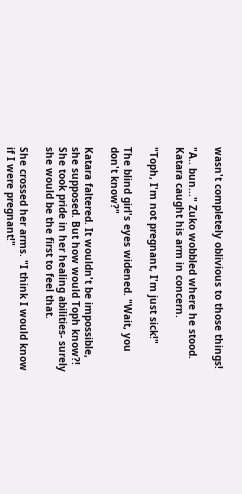wasn't completely oblivious to those things!

"A.. bun..." Zuko wobbled where he stood. Katara caught his arm in concern.

"Toph, I'm not pregnant, I'm just sick!"

The blind girl's eyes widened. "Wait, you don't know?"

Katara faltered. It wouldn't be impossible, she supposed. But how would Toph know?! She took pride in her healing abilities- surely she would be the first to feel that.

She crossed her arms. "I think I would know if I were pregnant!"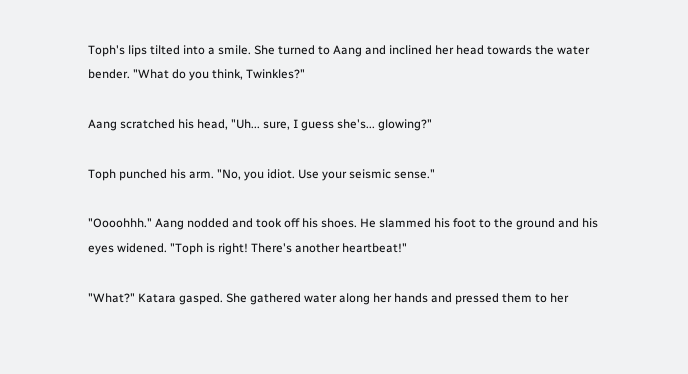Toph's lips tilted into a smile. She turned to Aang and inclined her head towards the water bender. "What do you think, Twinkles?"

Aang scratched his head, "Uh... sure, I guess she's... glowing?"

Toph punched his arm. "No, you idiot. Use your seismic sense."

"Oooohhh." Aang nodded and took off his shoes. He slammed his foot to the ground and his eyes widened. "Toph is right! There's another heartbeat!"

"What?" Katara gasped. She gathered water along her hands and pressed them to her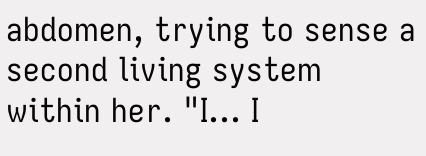abdomen, trying to sense a second living system within her. "I... I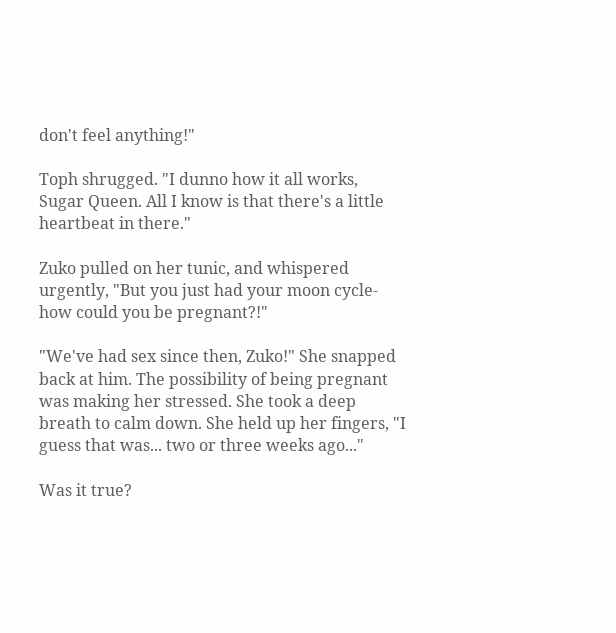don't feel anything!"

Toph shrugged. "I dunno how it all works, Sugar Queen. All I know is that there's a little heartbeat in there."

Zuko pulled on her tunic, and whispered urgently, "But you just had your moon cycle- how could you be pregnant?!"

"We've had sex since then, Zuko!" She snapped back at him. The possibility of being pregnant was making her stressed. She took a deep breath to calm down. She held up her fingers, "I guess that was... two or three weeks ago..."

Was it true?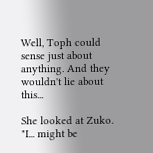Well, Toph could sense just about anything. And they wouldn't lie about this...

She looked at Zuko. "I... might be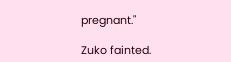pregnant."

Zuko fainted.